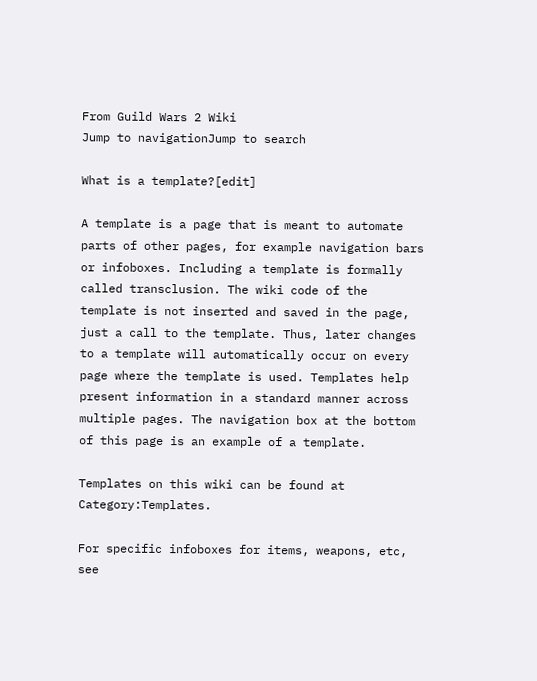From Guild Wars 2 Wiki
Jump to navigationJump to search

What is a template?[edit]

A template is a page that is meant to automate parts of other pages, for example navigation bars or infoboxes. Including a template is formally called transclusion. The wiki code of the template is not inserted and saved in the page, just a call to the template. Thus, later changes to a template will automatically occur on every page where the template is used. Templates help present information in a standard manner across multiple pages. The navigation box at the bottom of this page is an example of a template.

Templates on this wiki can be found at Category:Templates.

For specific infoboxes for items, weapons, etc, see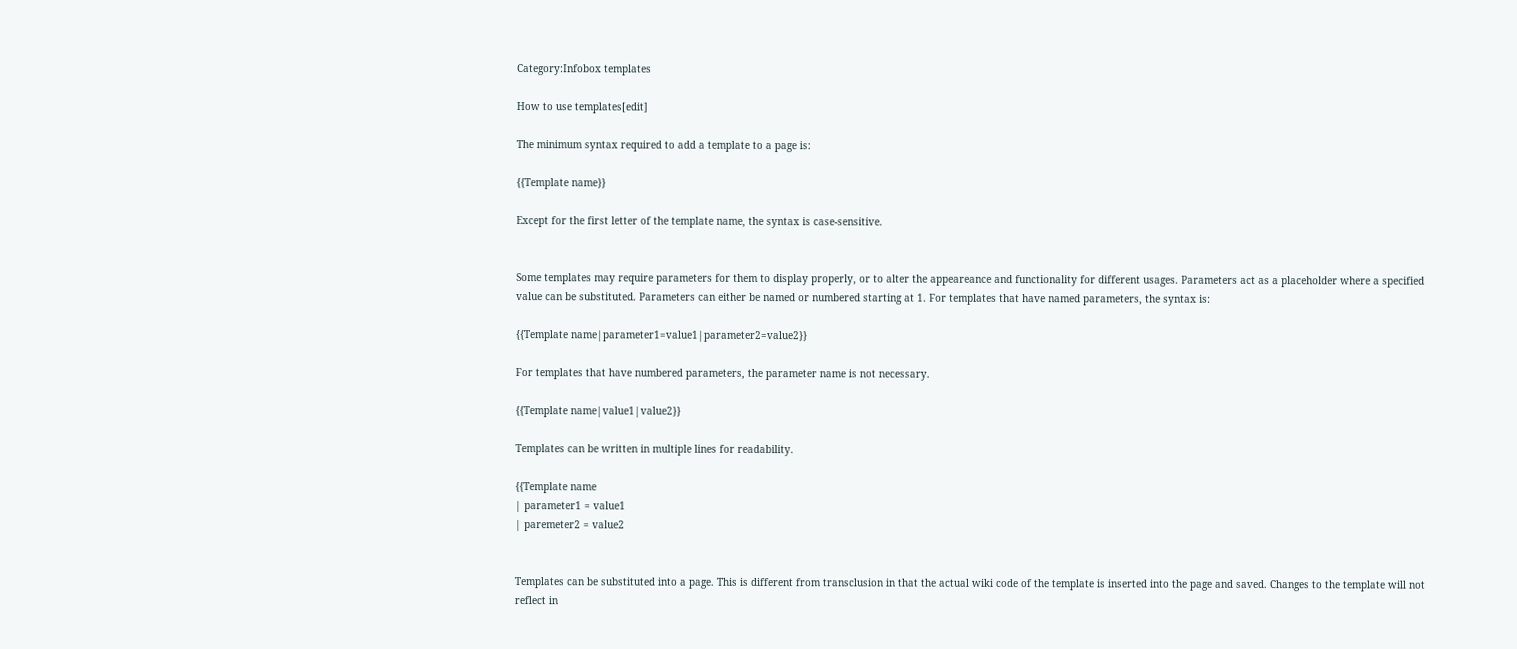Category:Infobox templates

How to use templates[edit]

The minimum syntax required to add a template to a page is:

{{Template name}}

Except for the first letter of the template name, the syntax is case-sensitive.


Some templates may require parameters for them to display properly, or to alter the appeareance and functionality for different usages. Parameters act as a placeholder where a specified value can be substituted. Parameters can either be named or numbered starting at 1. For templates that have named parameters, the syntax is:

{{Template name|parameter1=value1|parameter2=value2}}

For templates that have numbered parameters, the parameter name is not necessary.

{{Template name|value1|value2}}

Templates can be written in multiple lines for readability.

{{Template name
| parameter1 = value1
| paremeter2 = value2


Templates can be substituted into a page. This is different from transclusion in that the actual wiki code of the template is inserted into the page and saved. Changes to the template will not reflect in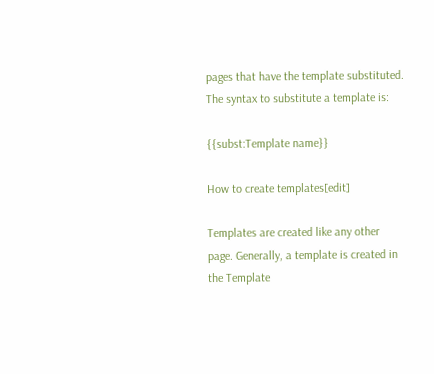pages that have the template substituted. The syntax to substitute a template is:

{{subst:Template name}}

How to create templates[edit]

Templates are created like any other page. Generally, a template is created in the Template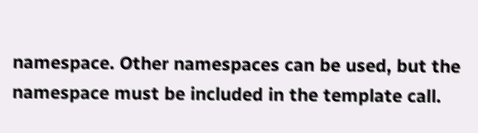namespace. Other namespaces can be used, but the namespace must be included in the template call.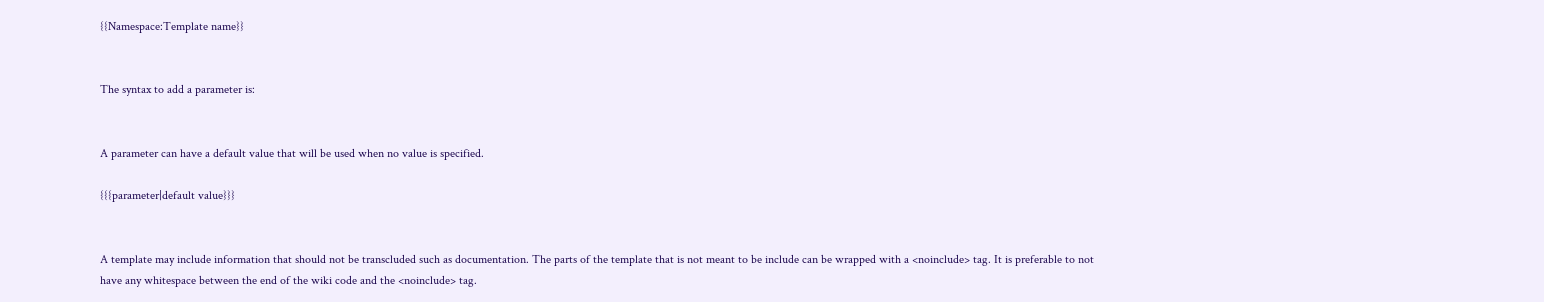{{Namespace:Template name}}


The syntax to add a parameter is:


A parameter can have a default value that will be used when no value is specified.

{{{parameter|default value}}}


A template may include information that should not be transcluded such as documentation. The parts of the template that is not meant to be include can be wrapped with a <noinclude> tag. It is preferable to not have any whitespace between the end of the wiki code and the <noinclude> tag.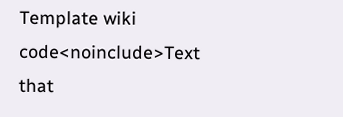Template wiki code<noinclude>Text that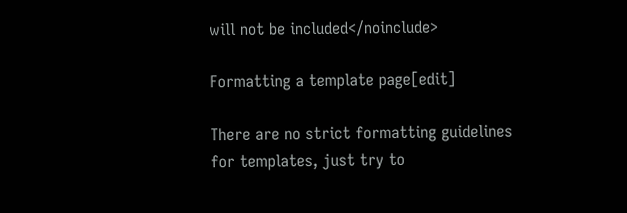will not be included</noinclude>

Formatting a template page[edit]

There are no strict formatting guidelines for templates, just try to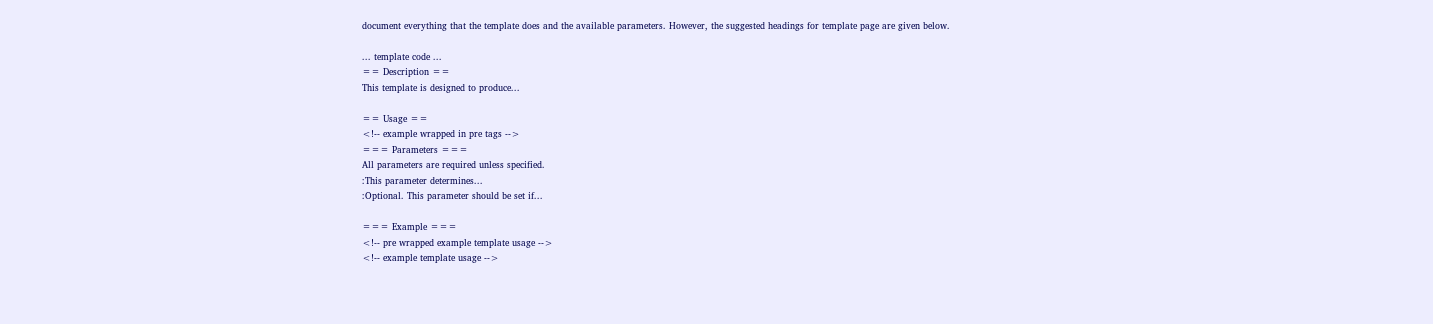document everything that the template does and the available parameters. However, the suggested headings for template page are given below.

... template code ...
== Description ==
This template is designed to produce...

== Usage ==
<!-- example wrapped in pre tags -->
=== Parameters ===
All parameters are required unless specified.
:This parameter determines...
:Optional. This parameter should be set if...

=== Example ===
<!-- pre wrapped example template usage -->
<!-- example template usage -->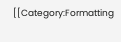[[Category:Formatting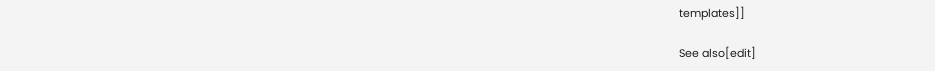templates]]

See also[edit]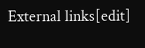External links[edit]